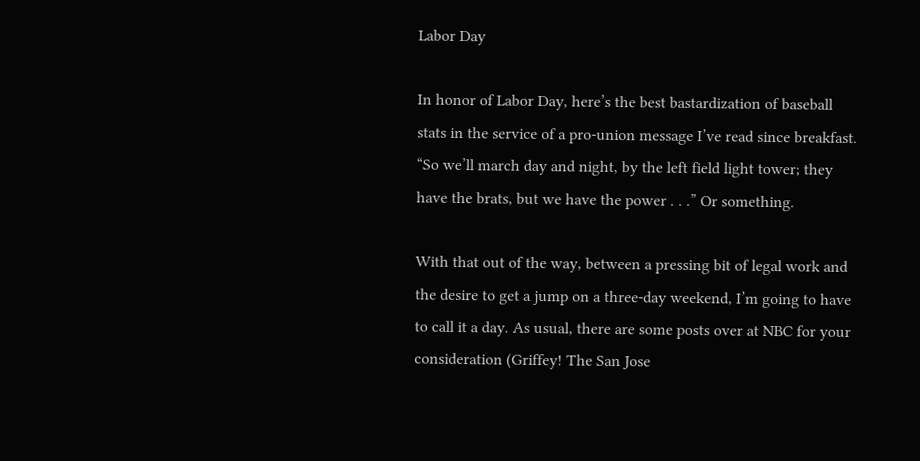Labor Day

In honor of Labor Day, here’s the best bastardization of baseball stats in the service of a pro-union message I’ve read since breakfast. “So we’ll march day and night, by the left field light tower; they have the brats, but we have the power . . .” Or something.

With that out of the way, between a pressing bit of legal work and the desire to get a jump on a three-day weekend, I’m going to have to call it a day. As usual, there are some posts over at NBC for your consideration (Griffey! The San Jose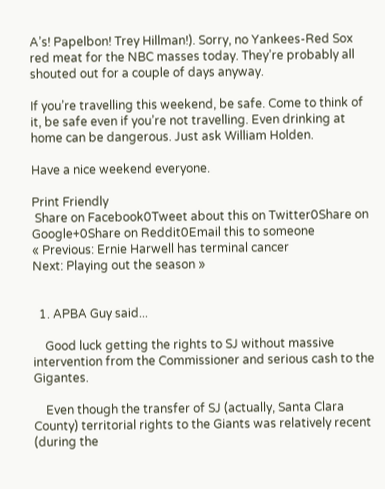A’s! Papelbon! Trey Hillman!). Sorry, no Yankees-Red Sox red meat for the NBC masses today. They’re probably all shouted out for a couple of days anyway.

If you’re travelling this weekend, be safe. Come to think of it, be safe even if you’re not travelling. Even drinking at home can be dangerous. Just ask William Holden.

Have a nice weekend everyone.

Print Friendly
 Share on Facebook0Tweet about this on Twitter0Share on Google+0Share on Reddit0Email this to someone
« Previous: Ernie Harwell has terminal cancer
Next: Playing out the season »


  1. APBA Guy said...

    Good luck getting the rights to SJ without massive intervention from the Commissioner and serious cash to the Gigantes.

    Even though the transfer of SJ (actually, Santa Clara County) territorial rights to the Giants was relatively recent (during the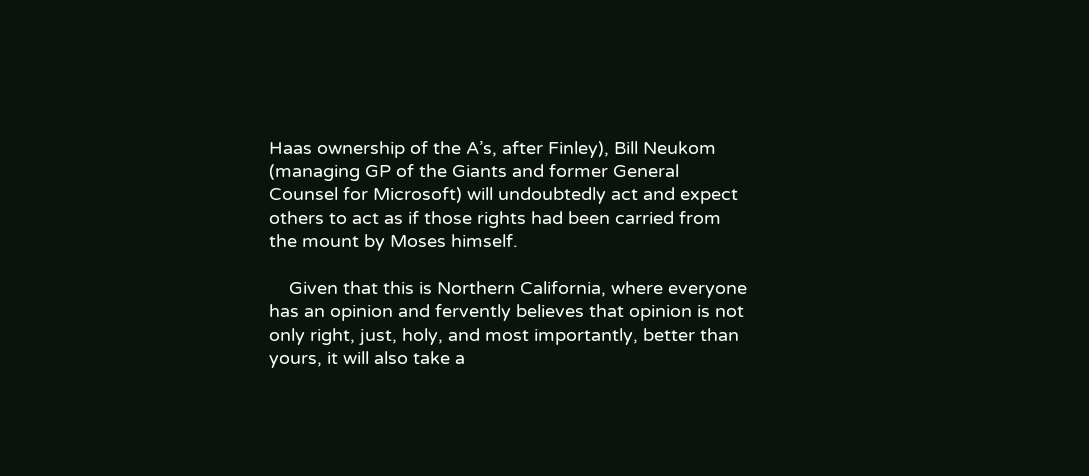Haas ownership of the A’s, after Finley), Bill Neukom (managing GP of the Giants and former General Counsel for Microsoft) will undoubtedly act and expect others to act as if those rights had been carried from the mount by Moses himself.

    Given that this is Northern California, where everyone has an opinion and fervently believes that opinion is not only right, just, holy, and most importantly, better than yours, it will also take a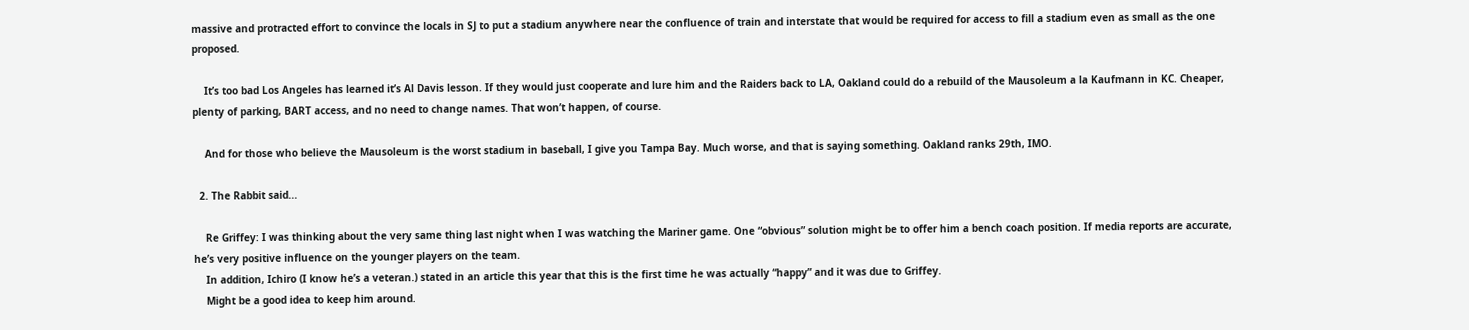massive and protracted effort to convince the locals in SJ to put a stadium anywhere near the confluence of train and interstate that would be required for access to fill a stadium even as small as the one proposed.

    It’s too bad Los Angeles has learned it’s Al Davis lesson. If they would just cooperate and lure him and the Raiders back to LA, Oakland could do a rebuild of the Mausoleum a la Kaufmann in KC. Cheaper, plenty of parking, BART access, and no need to change names. That won’t happen, of course.

    And for those who believe the Mausoleum is the worst stadium in baseball, I give you Tampa Bay. Much worse, and that is saying something. Oakland ranks 29th, IMO.

  2. The Rabbit said...

    Re Griffey: I was thinking about the very same thing last night when I was watching the Mariner game. One “obvious” solution might be to offer him a bench coach position. If media reports are accurate, he’s very positive influence on the younger players on the team.
    In addition, Ichiro (I know he’s a veteran.) stated in an article this year that this is the first time he was actually “happy” and it was due to Griffey.
    Might be a good idea to keep him around.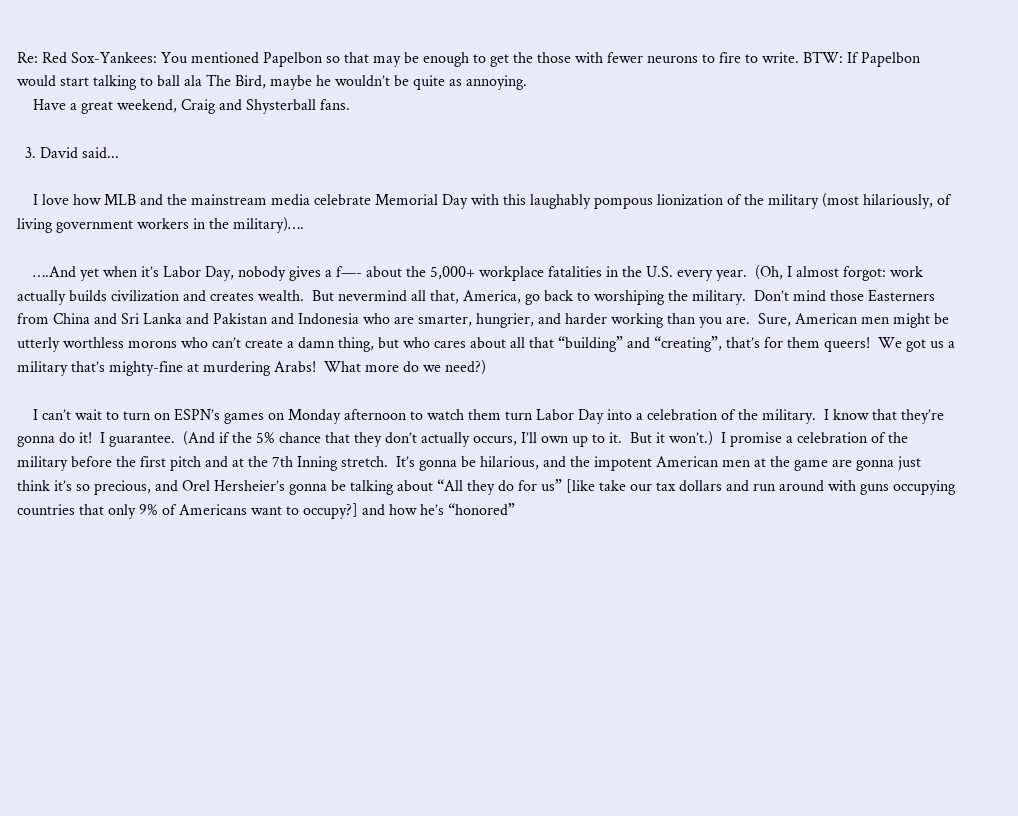Re: Red Sox-Yankees: You mentioned Papelbon so that may be enough to get the those with fewer neurons to fire to write. BTW: If Papelbon would start talking to ball ala The Bird, maybe he wouldn’t be quite as annoying.
    Have a great weekend, Craig and Shysterball fans.

  3. David said...

    I love how MLB and the mainstream media celebrate Memorial Day with this laughably pompous lionization of the military (most hilariously, of living government workers in the military)….

    ….And yet when it’s Labor Day, nobody gives a f—- about the 5,000+ workplace fatalities in the U.S. every year.  (Oh, I almost forgot: work actually builds civilization and creates wealth.  But nevermind all that, America, go back to worshiping the military.  Don’t mind those Easterners from China and Sri Lanka and Pakistan and Indonesia who are smarter, hungrier, and harder working than you are.  Sure, American men might be utterly worthless morons who can’t create a damn thing, but who cares about all that “building” and “creating”, that’s for them queers!  We got us a military that’s mighty-fine at murdering Arabs!  What more do we need?)

    I can’t wait to turn on ESPN’s games on Monday afternoon to watch them turn Labor Day into a celebration of the military.  I know that they’re gonna do it!  I guarantee.  (And if the 5% chance that they don’t actually occurs, I’ll own up to it.  But it won’t.)  I promise a celebration of the military before the first pitch and at the 7th Inning stretch.  It’s gonna be hilarious, and the impotent American men at the game are gonna just think it’s so precious, and Orel Hersheier’s gonna be talking about “All they do for us” [like take our tax dollars and run around with guns occupying countries that only 9% of Americans want to occupy?] and how he’s “honored”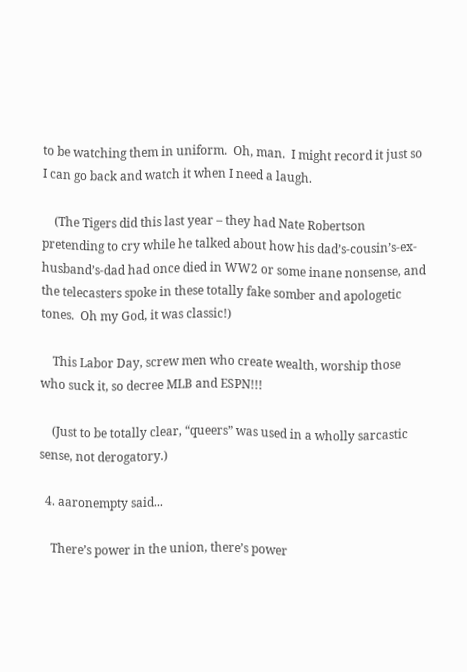to be watching them in uniform.  Oh, man.  I might record it just so I can go back and watch it when I need a laugh.

    (The Tigers did this last year – they had Nate Robertson pretending to cry while he talked about how his dad’s-cousin’s-ex-husband’s-dad had once died in WW2 or some inane nonsense, and the telecasters spoke in these totally fake somber and apologetic tones.  Oh my God, it was classic!)

    This Labor Day, screw men who create wealth, worship those who suck it, so decree MLB and ESPN!!!

    (Just to be totally clear, “queers” was used in a wholly sarcastic sense, not derogatory.)

  4. aaronempty said...

    There’s power in the union, there’s power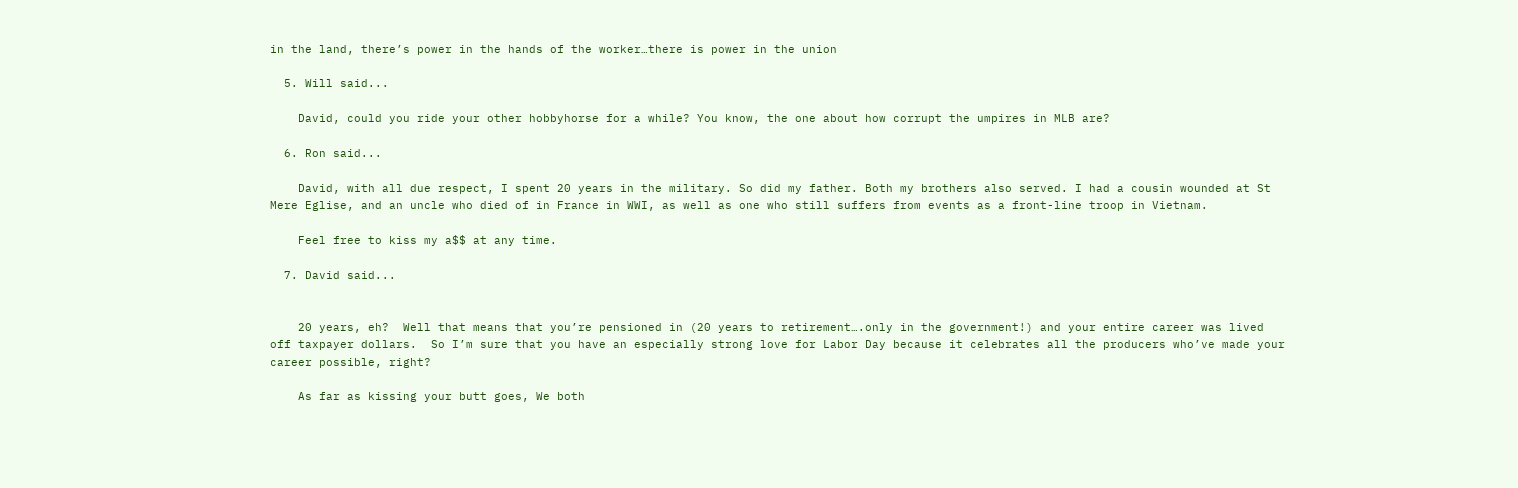in the land, there’s power in the hands of the worker…there is power in the union

  5. Will said...

    David, could you ride your other hobbyhorse for a while? You know, the one about how corrupt the umpires in MLB are?

  6. Ron said...

    David, with all due respect, I spent 20 years in the military. So did my father. Both my brothers also served. I had a cousin wounded at St Mere Eglise, and an uncle who died of in France in WWI, as well as one who still suffers from events as a front-line troop in Vietnam.

    Feel free to kiss my a$$ at any time.

  7. David said...


    20 years, eh?  Well that means that you’re pensioned in (20 years to retirement….only in the government!) and your entire career was lived off taxpayer dollars.  So I’m sure that you have an especially strong love for Labor Day because it celebrates all the producers who’ve made your career possible, right?

    As far as kissing your butt goes, We both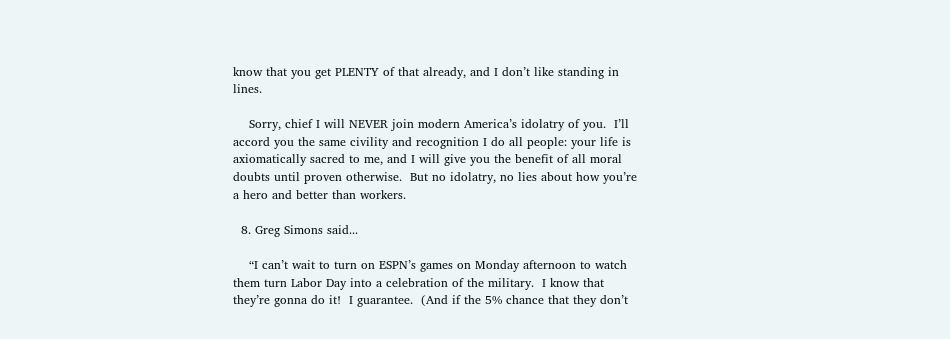know that you get PLENTY of that already, and I don’t like standing in lines.

    Sorry, chief I will NEVER join modern America’s idolatry of you.  I’ll accord you the same civility and recognition I do all people: your life is axiomatically sacred to me, and I will give you the benefit of all moral doubts until proven otherwise.  But no idolatry, no lies about how you’re a hero and better than workers.

  8. Greg Simons said...

    “I can’t wait to turn on ESPN’s games on Monday afternoon to watch them turn Labor Day into a celebration of the military.  I know that they’re gonna do it!  I guarantee.  (And if the 5% chance that they don’t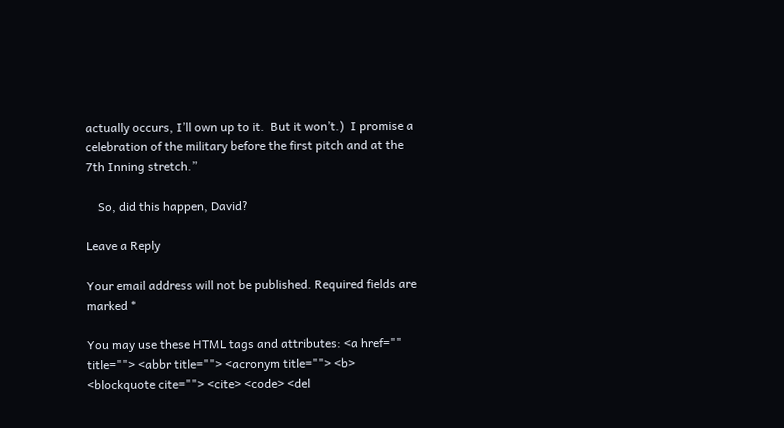actually occurs, I’ll own up to it.  But it won’t.)  I promise a celebration of the military before the first pitch and at the 7th Inning stretch.”

    So, did this happen, David?

Leave a Reply

Your email address will not be published. Required fields are marked *

You may use these HTML tags and attributes: <a href="" title=""> <abbr title=""> <acronym title=""> <b> <blockquote cite=""> <cite> <code> <del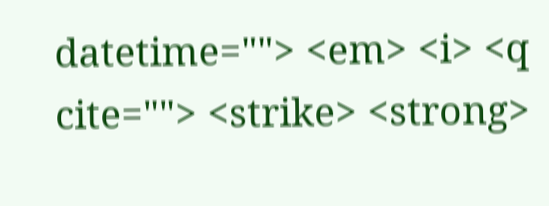datetime=""> <em> <i> <q cite=""> <strike> <strong>